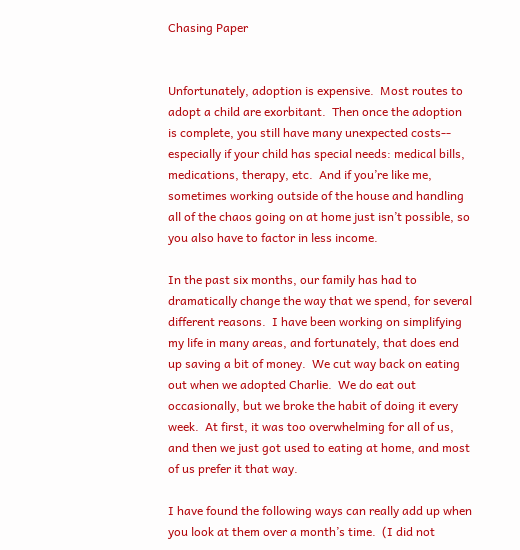Chasing Paper


Unfortunately, adoption is expensive.  Most routes to adopt a child are exorbitant.  Then once the adoption is complete, you still have many unexpected costs-- especially if your child has special needs: medical bills, medications, therapy, etc.  And if you’re like me, sometimes working outside of the house and handling all of the chaos going on at home just isn’t possible, so you also have to factor in less income.

In the past six months, our family has had to dramatically change the way that we spend, for several different reasons.  I have been working on simplifying my life in many areas, and fortunately, that does end up saving a bit of money.  We cut way back on eating out when we adopted Charlie.  We do eat out occasionally, but we broke the habit of doing it every week.  At first, it was too overwhelming for all of us, and then we just got used to eating at home, and most of us prefer it that way.

I have found the following ways can really add up when you look at them over a month’s time.  (I did not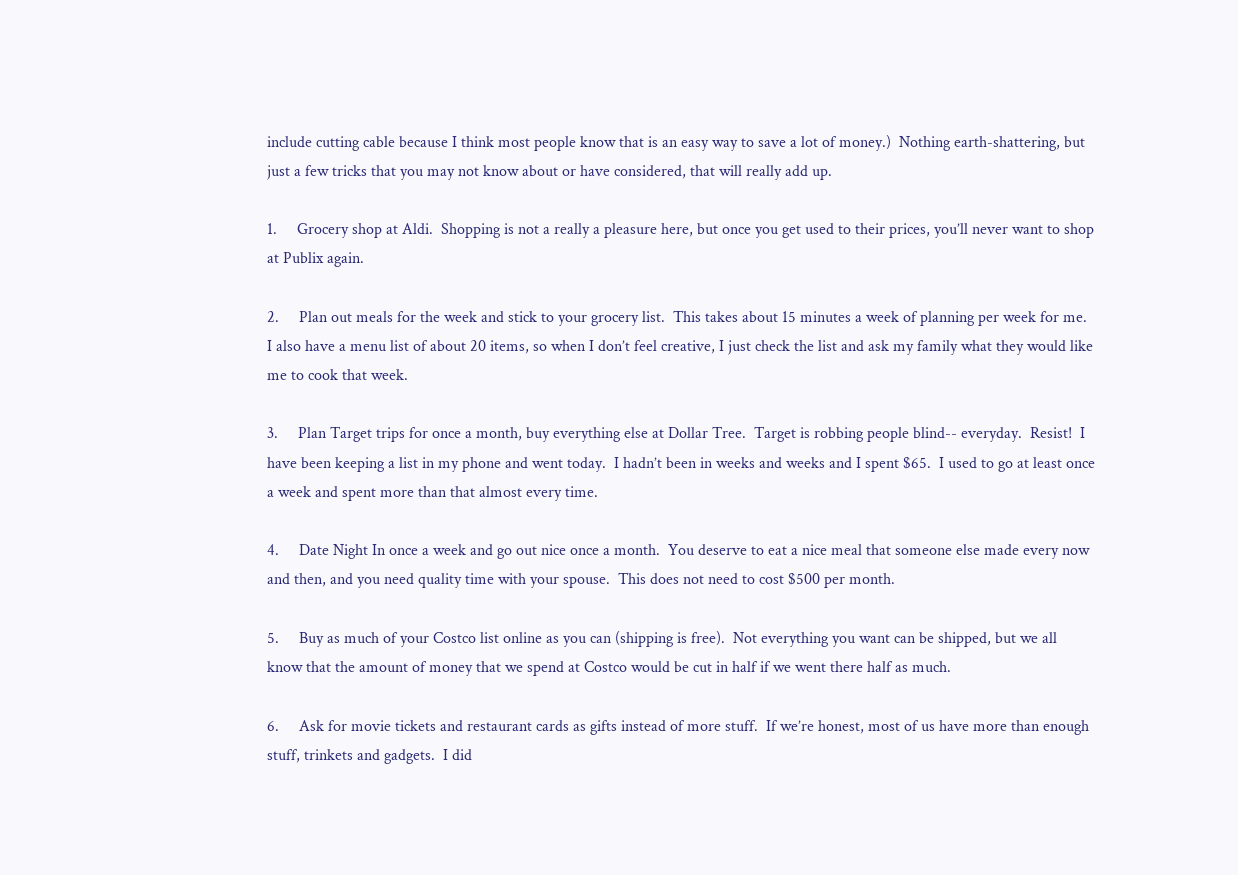include cutting cable because I think most people know that is an easy way to save a lot of money.)  Nothing earth-shattering, but just a few tricks that you may not know about or have considered, that will really add up.

1.     Grocery shop at Aldi.  Shopping is not a really a pleasure here, but once you get used to their prices, you’ll never want to shop at Publix again.

2.     Plan out meals for the week and stick to your grocery list.  This takes about 15 minutes a week of planning per week for me.  I also have a menu list of about 20 items, so when I don’t feel creative, I just check the list and ask my family what they would like me to cook that week.

3.     Plan Target trips for once a month, buy everything else at Dollar Tree.  Target is robbing people blind-- everyday.  Resist!  I have been keeping a list in my phone and went today.  I hadn’t been in weeks and weeks and I spent $65.  I used to go at least once a week and spent more than that almost every time.

4.     Date Night In once a week and go out nice once a month.  You deserve to eat a nice meal that someone else made every now and then, and you need quality time with your spouse.  This does not need to cost $500 per month.

5.     Buy as much of your Costco list online as you can (shipping is free).  Not everything you want can be shipped, but we all know that the amount of money that we spend at Costco would be cut in half if we went there half as much.

6.     Ask for movie tickets and restaurant cards as gifts instead of more stuff.  If we’re honest, most of us have more than enough stuff, trinkets and gadgets.  I did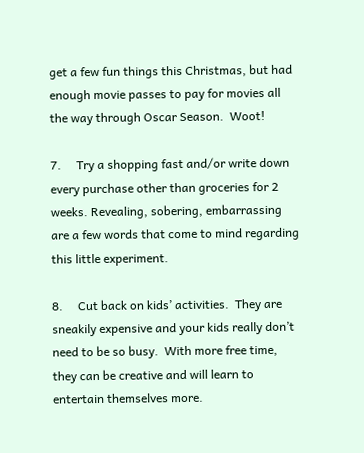get a few fun things this Christmas, but had enough movie passes to pay for movies all the way through Oscar Season.  Woot!

7.     Try a shopping fast and/or write down every purchase other than groceries for 2 weeks. Revealing, sobering, embarrassing are a few words that come to mind regarding this little experiment.

8.     Cut back on kids’ activities.  They are sneakily expensive and your kids really don’t need to be so busy.  With more free time, they can be creative and will learn to entertain themselves more.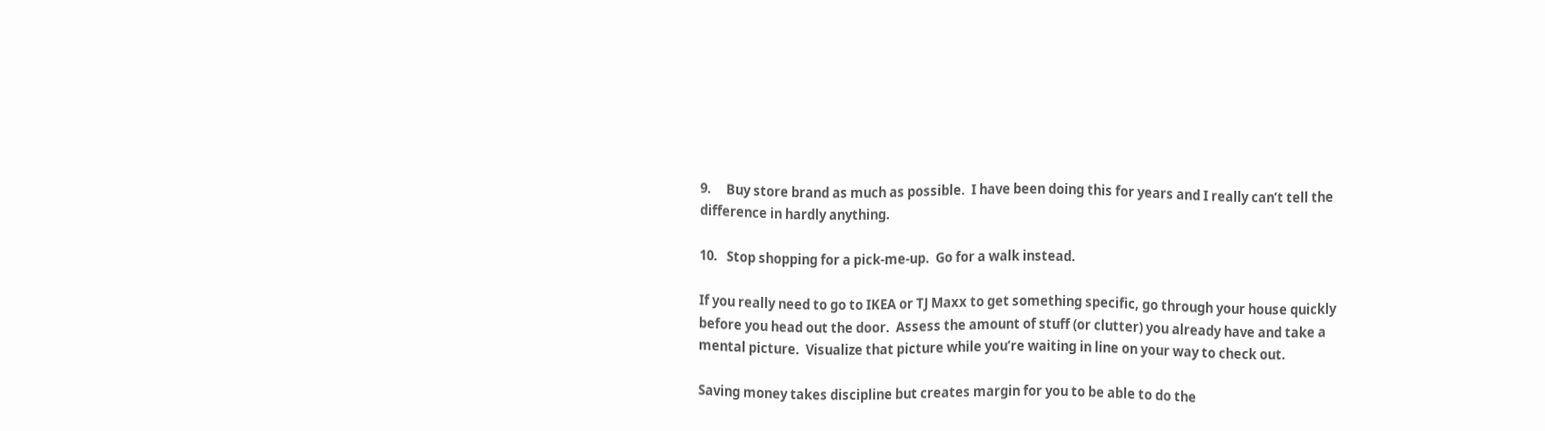9.     Buy store brand as much as possible.  I have been doing this for years and I really can’t tell the difference in hardly anything.

10.   Stop shopping for a pick-me-up.  Go for a walk instead.

If you really need to go to IKEA or TJ Maxx to get something specific, go through your house quickly before you head out the door.  Assess the amount of stuff (or clutter) you already have and take a mental picture.  Visualize that picture while you’re waiting in line on your way to check out.

Saving money takes discipline but creates margin for you to be able to do the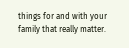things for and with your family that really matter.